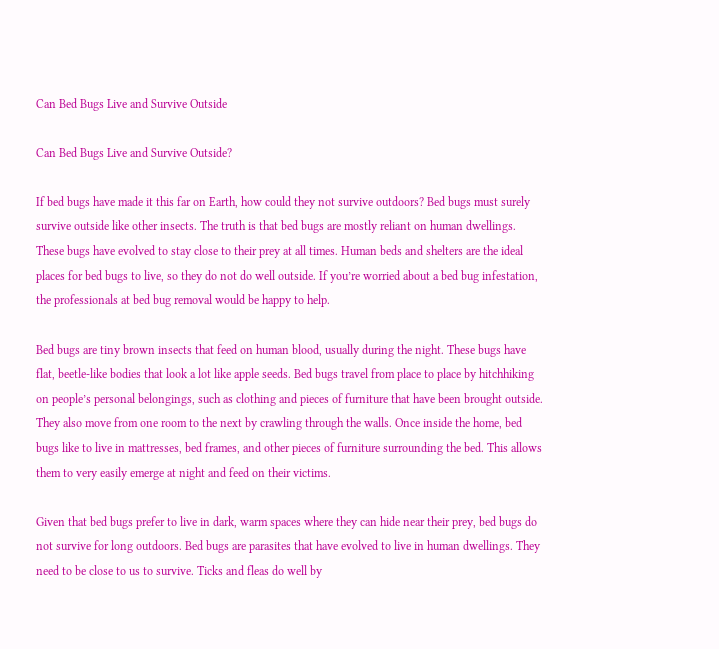Can Bed Bugs Live and Survive Outside

Can Bed Bugs Live and Survive Outside?

If bed bugs have made it this far on Earth, how could they not survive outdoors? Bed bugs must surely survive outside like other insects. The truth is that bed bugs are mostly reliant on human dwellings. These bugs have evolved to stay close to their prey at all times. Human beds and shelters are the ideal places for bed bugs to live, so they do not do well outside. If you’re worried about a bed bug infestation, the professionals at bed bug removal would be happy to help.

Bed bugs are tiny brown insects that feed on human blood, usually during the night. These bugs have flat, beetle-like bodies that look a lot like apple seeds. Bed bugs travel from place to place by hitchhiking on people’s personal belongings, such as clothing and pieces of furniture that have been brought outside. They also move from one room to the next by crawling through the walls. Once inside the home, bed bugs like to live in mattresses, bed frames, and other pieces of furniture surrounding the bed. This allows them to very easily emerge at night and feed on their victims.

Given that bed bugs prefer to live in dark, warm spaces where they can hide near their prey, bed bugs do not survive for long outdoors. Bed bugs are parasites that have evolved to live in human dwellings. They need to be close to us to survive. Ticks and fleas do well by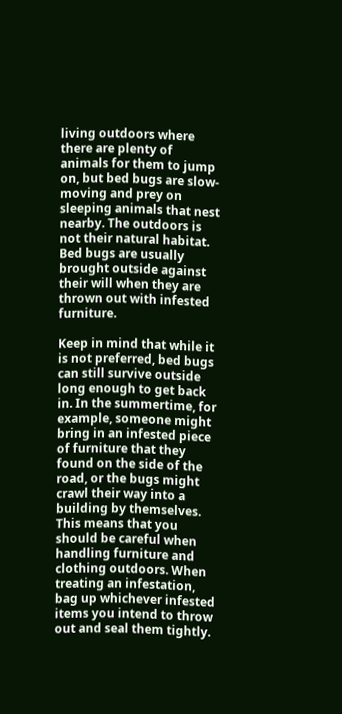living outdoors where there are plenty of animals for them to jump on, but bed bugs are slow-moving and prey on sleeping animals that nest nearby. The outdoors is not their natural habitat. Bed bugs are usually brought outside against their will when they are thrown out with infested furniture.

Keep in mind that while it is not preferred, bed bugs can still survive outside long enough to get back in. In the summertime, for example, someone might bring in an infested piece of furniture that they found on the side of the road, or the bugs might crawl their way into a building by themselves. This means that you should be careful when handling furniture and clothing outdoors. When treating an infestation, bag up whichever infested items you intend to throw out and seal them tightly.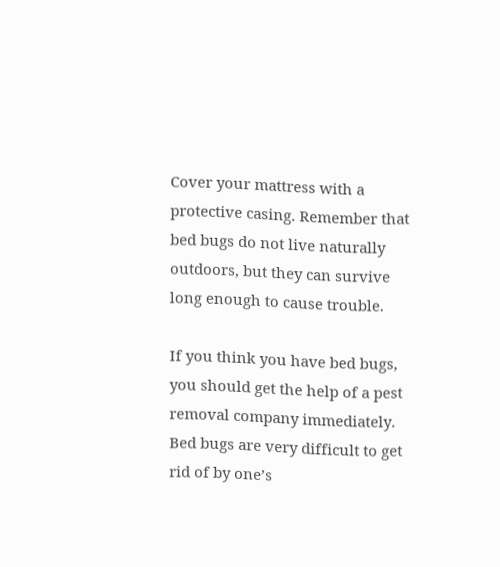Cover your mattress with a protective casing. Remember that bed bugs do not live naturally outdoors, but they can survive long enough to cause trouble.

If you think you have bed bugs, you should get the help of a pest removal company immediately. Bed bugs are very difficult to get rid of by one’s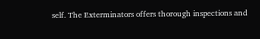self. The Exterminators offers thorough inspections and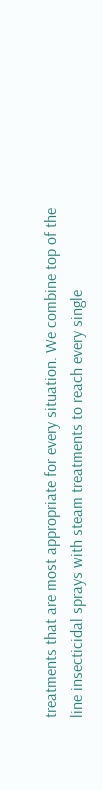treatments that are most appropriate for every situation. We combine top of the line insecticidal sprays with steam treatments to reach every single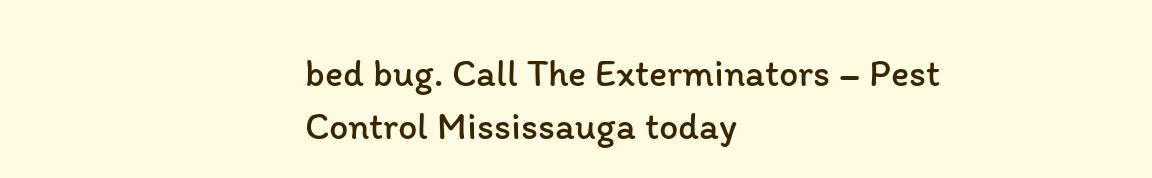bed bug. Call The Exterminators – Pest Control Mississauga today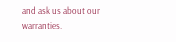and ask us about our warranties.